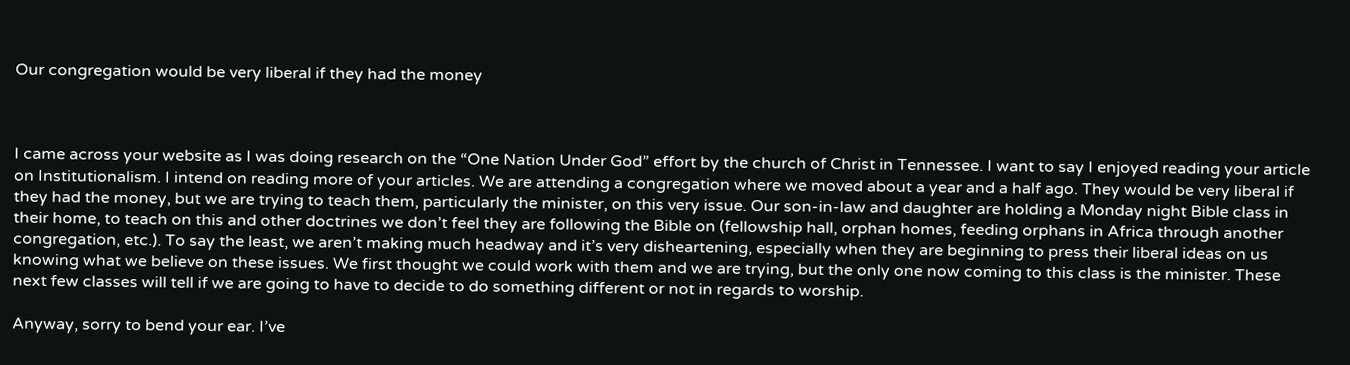Our congregation would be very liberal if they had the money



I came across your website as I was doing research on the “One Nation Under God” effort by the church of Christ in Tennessee. I want to say I enjoyed reading your article on Institutionalism. I intend on reading more of your articles. We are attending a congregation where we moved about a year and a half ago. They would be very liberal if they had the money, but we are trying to teach them, particularly the minister, on this very issue. Our son-in-law and daughter are holding a Monday night Bible class in their home, to teach on this and other doctrines we don’t feel they are following the Bible on (fellowship hall, orphan homes, feeding orphans in Africa through another congregation, etc.). To say the least, we aren’t making much headway and it’s very disheartening, especially when they are beginning to press their liberal ideas on us knowing what we believe on these issues. We first thought we could work with them and we are trying, but the only one now coming to this class is the minister. These next few classes will tell if we are going to have to decide to do something different or not in regards to worship.

Anyway, sorry to bend your ear. I’ve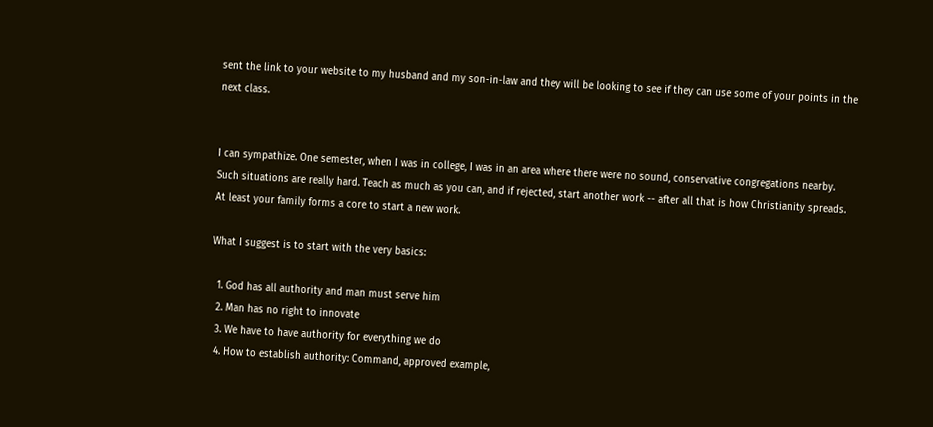sent the link to your website to my husband and my son-in-law and they will be looking to see if they can use some of your points in the next class.


I can sympathize. One semester, when I was in college, I was in an area where there were no sound, conservative congregations nearby. Such situations are really hard. Teach as much as you can, and if rejected, start another work -- after all that is how Christianity spreads. At least your family forms a core to start a new work.

What I suggest is to start with the very basics:

  1. God has all authority and man must serve him
  2. Man has no right to innovate
  3. We have to have authority for everything we do
  4. How to establish authority: Command, approved example,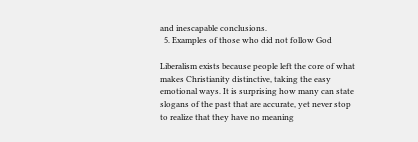and inescapable conclusions.
  5. Examples of those who did not follow God

Liberalism exists because people left the core of what makes Christianity distinctive, taking the easy emotional ways. It is surprising how many can state slogans of the past that are accurate, yet never stop to realize that they have no meaning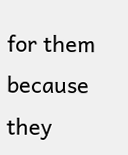for them because they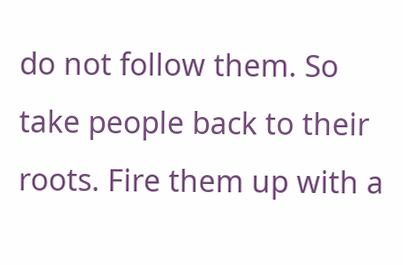do not follow them. So take people back to their roots. Fire them up with a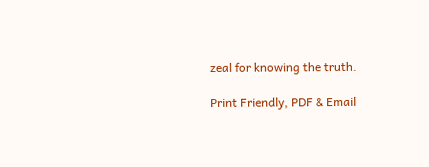zeal for knowing the truth.

Print Friendly, PDF & Email